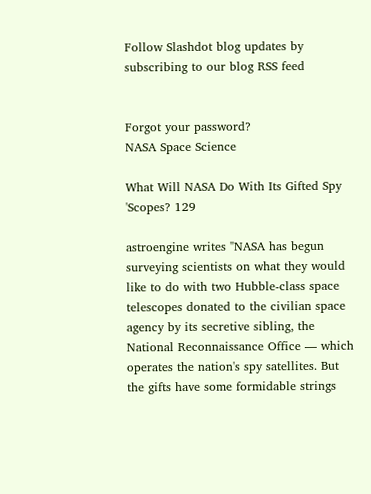Follow Slashdot blog updates by subscribing to our blog RSS feed


Forgot your password?
NASA Space Science

What Will NASA Do With Its Gifted Spy 'Scopes? 129

astroengine writes "NASA has begun surveying scientists on what they would like to do with two Hubble-class space telescopes donated to the civilian space agency by its secretive sibling, the National Reconnaissance Office — which operates the nation's spy satellites. But the gifts have some formidable strings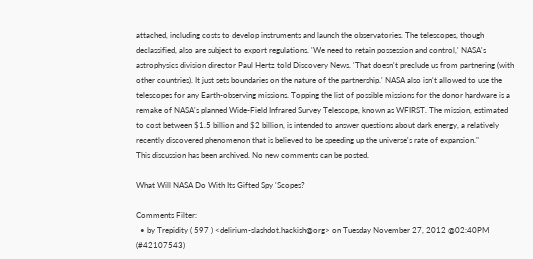attached, including costs to develop instruments and launch the observatories. The telescopes, though declassified, also are subject to export regulations. 'We need to retain possession and control,' NASA's astrophysics division director Paul Hertz told Discovery News. 'That doesn't preclude us from partnering (with other countries). It just sets boundaries on the nature of the partnership.' NASA also isn't allowed to use the telescopes for any Earth-observing missions. Topping the list of possible missions for the donor hardware is a remake of NASA's planned Wide-Field Infrared Survey Telescope, known as WFIRST. The mission, estimated to cost between $1.5 billion and $2 billion, is intended to answer questions about dark energy, a relatively recently discovered phenomenon that is believed to be speeding up the universe's rate of expansion."
This discussion has been archived. No new comments can be posted.

What Will NASA Do With Its Gifted Spy 'Scopes?

Comments Filter:
  • by Trepidity ( 597 ) <delirium-slashdot.hackish@org> on Tuesday November 27, 2012 @02:40PM (#42107543)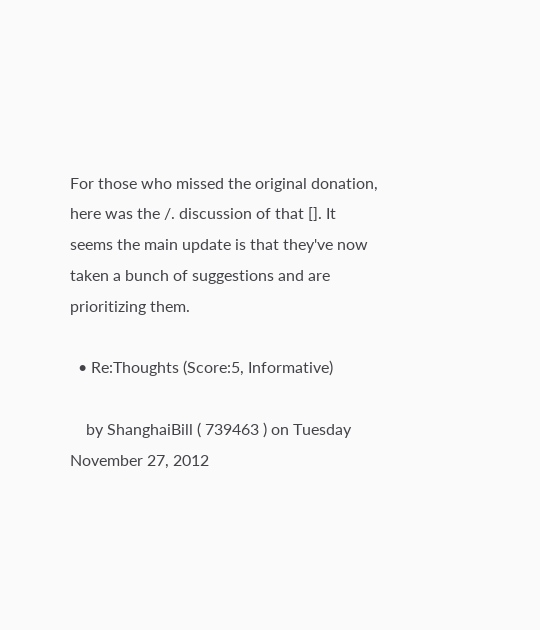For those who missed the original donation, here was the /. discussion of that []. It seems the main update is that they've now taken a bunch of suggestions and are prioritizing them.

  • Re:Thoughts (Score:5, Informative)

    by ShanghaiBill ( 739463 ) on Tuesday November 27, 2012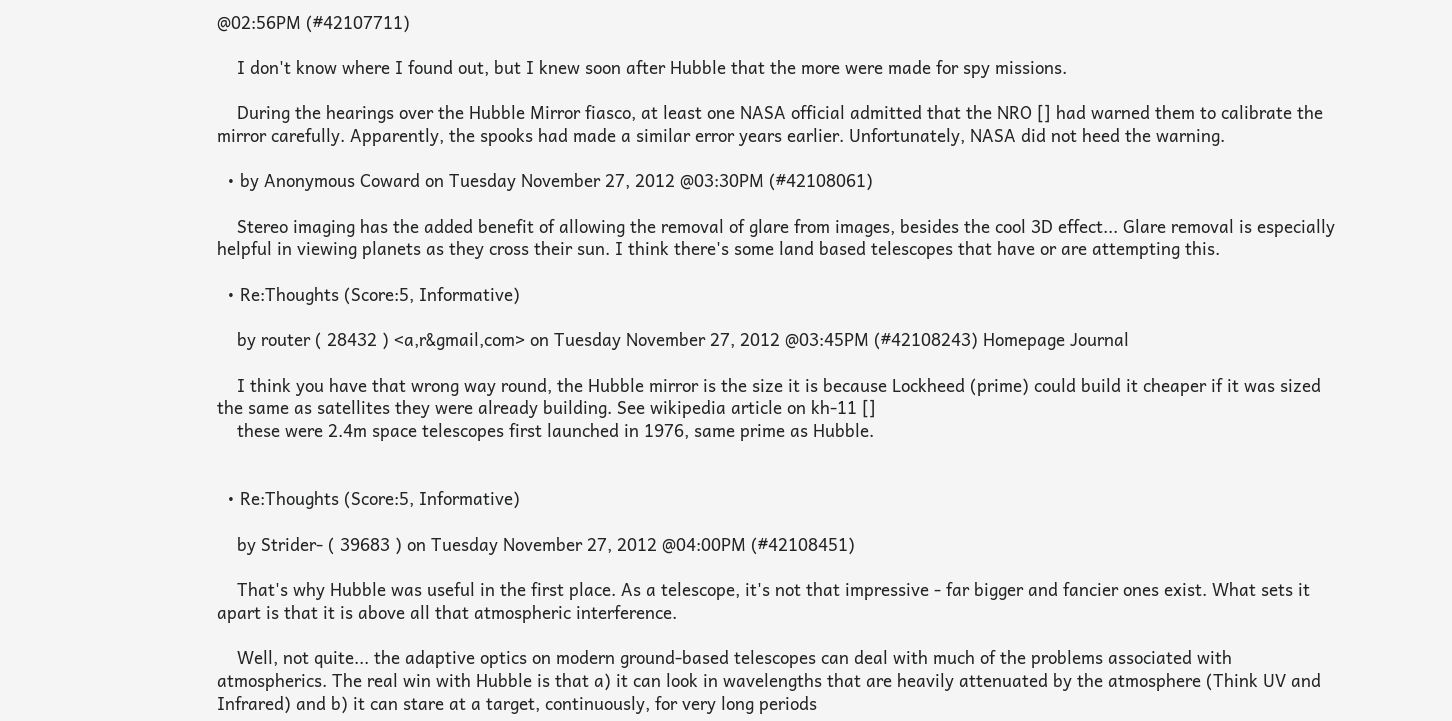@02:56PM (#42107711)

    I don't know where I found out, but I knew soon after Hubble that the more were made for spy missions.

    During the hearings over the Hubble Mirror fiasco, at least one NASA official admitted that the NRO [] had warned them to calibrate the mirror carefully. Apparently, the spooks had made a similar error years earlier. Unfortunately, NASA did not heed the warning.

  • by Anonymous Coward on Tuesday November 27, 2012 @03:30PM (#42108061)

    Stereo imaging has the added benefit of allowing the removal of glare from images, besides the cool 3D effect... Glare removal is especially helpful in viewing planets as they cross their sun. I think there's some land based telescopes that have or are attempting this.

  • Re:Thoughts (Score:5, Informative)

    by router ( 28432 ) <a,r&gmail,com> on Tuesday November 27, 2012 @03:45PM (#42108243) Homepage Journal

    I think you have that wrong way round, the Hubble mirror is the size it is because Lockheed (prime) could build it cheaper if it was sized the same as satellites they were already building. See wikipedia article on kh-11 []
    these were 2.4m space telescopes first launched in 1976, same prime as Hubble.


  • Re:Thoughts (Score:5, Informative)

    by Strider- ( 39683 ) on Tuesday November 27, 2012 @04:00PM (#42108451)

    That's why Hubble was useful in the first place. As a telescope, it's not that impressive - far bigger and fancier ones exist. What sets it apart is that it is above all that atmospheric interference.

    Well, not quite... the adaptive optics on modern ground-based telescopes can deal with much of the problems associated with atmospherics. The real win with Hubble is that a) it can look in wavelengths that are heavily attenuated by the atmosphere (Think UV and Infrared) and b) it can stare at a target, continuously, for very long periods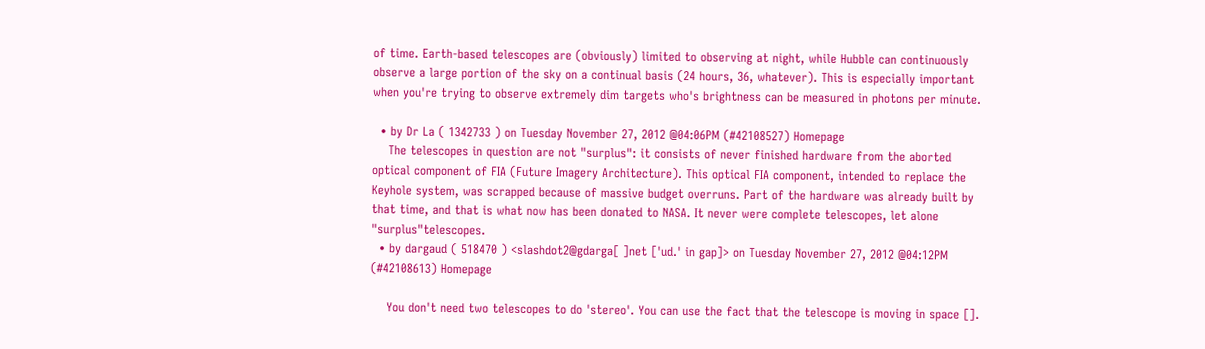of time. Earth-based telescopes are (obviously) limited to observing at night, while Hubble can continuously observe a large portion of the sky on a continual basis (24 hours, 36, whatever). This is especially important when you're trying to observe extremely dim targets who's brightness can be measured in photons per minute.

  • by Dr La ( 1342733 ) on Tuesday November 27, 2012 @04:06PM (#42108527) Homepage
    The telescopes in question are not "surplus": it consists of never finished hardware from the aborted optical component of FIA (Future Imagery Architecture). This optical FIA component, intended to replace the Keyhole system, was scrapped because of massive budget overruns. Part of the hardware was already built by that time, and that is what now has been donated to NASA. It never were complete telescopes, let alone "surplus"telescopes.
  • by dargaud ( 518470 ) <slashdot2@gdarga[ ]net ['ud.' in gap]> on Tuesday November 27, 2012 @04:12PM (#42108613) Homepage

    You don't need two telescopes to do 'stereo'. You can use the fact that the telescope is moving in space [].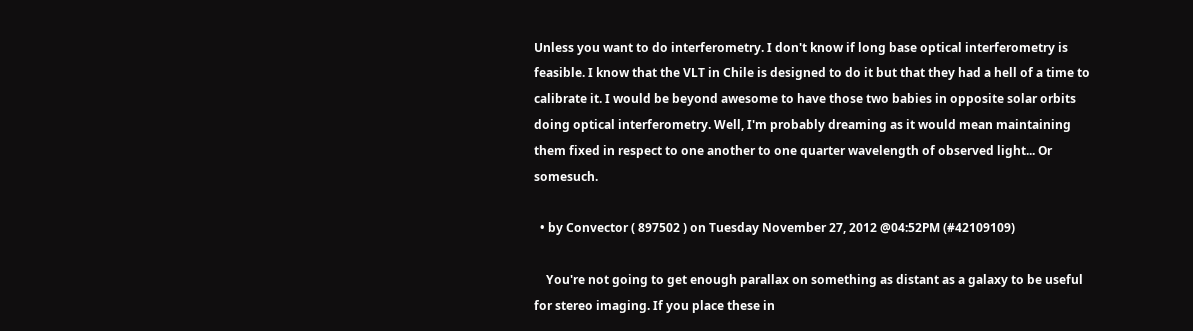Unless you want to do interferometry. I don't know if long base optical interferometry is feasible. I know that the VLT in Chile is designed to do it but that they had a hell of a time to calibrate it. I would be beyond awesome to have those two babies in opposite solar orbits doing optical interferometry. Well, I'm probably dreaming as it would mean maintaining them fixed in respect to one another to one quarter wavelength of observed light... Or somesuch.

  • by Convector ( 897502 ) on Tuesday November 27, 2012 @04:52PM (#42109109)

    You're not going to get enough parallax on something as distant as a galaxy to be useful for stereo imaging. If you place these in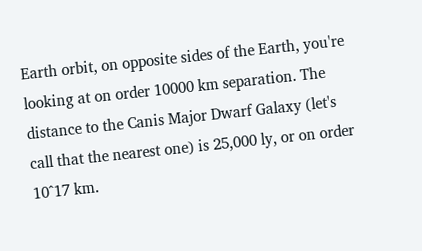Earth orbit, on opposite sides of the Earth, you're looking at on order 10000 km separation. The distance to the Canis Major Dwarf Galaxy (let's call that the nearest one) is 25,000 ly, or on order 10^17 km.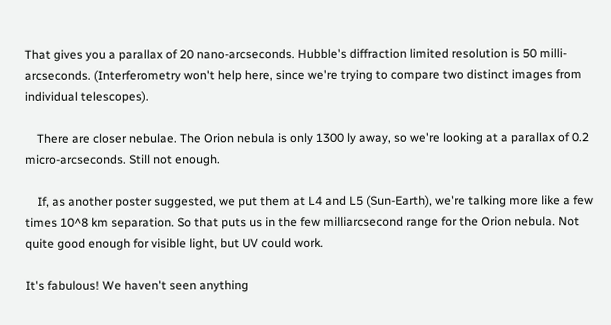That gives you a parallax of 20 nano-arcseconds. Hubble's diffraction limited resolution is 50 milli-arcseconds. (Interferometry won't help here, since we're trying to compare two distinct images from individual telescopes).

    There are closer nebulae. The Orion nebula is only 1300 ly away, so we're looking at a parallax of 0.2 micro-arcseconds. Still not enough.

    If, as another poster suggested, we put them at L4 and L5 (Sun-Earth), we're talking more like a few times 10^8 km separation. So that puts us in the few milliarcsecond range for the Orion nebula. Not quite good enough for visible light, but UV could work.

It's fabulous! We haven't seen anything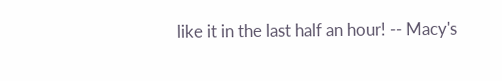like it in the last half an hour! -- Macy's